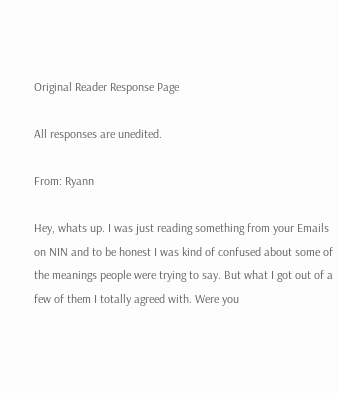Original Reader Response Page

All responses are unedited.

From: Ryann

Hey, whats up. I was just reading something from your Emails on NIN and to be honest I was kind of confused about some of the meanings people were trying to say. But what I got out of a few of them I totally agreed with. Were you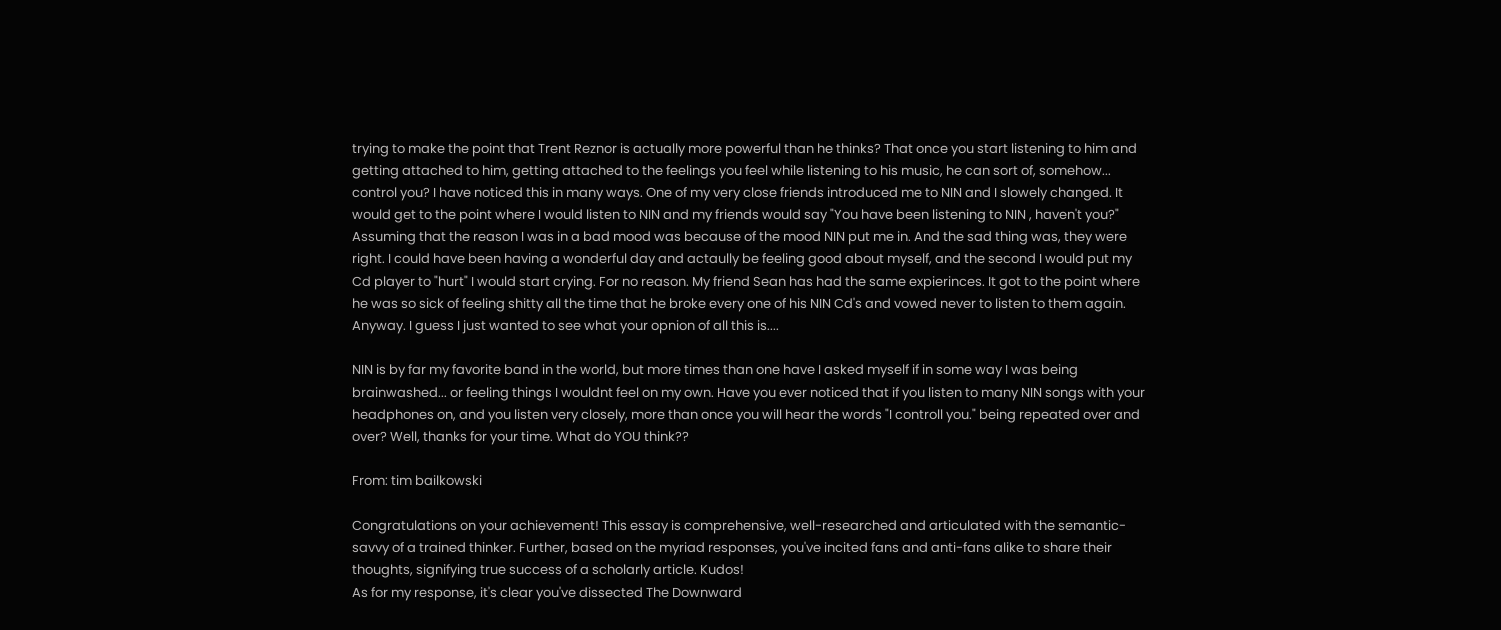trying to make the point that Trent Reznor is actually more powerful than he thinks? That once you start listening to him and getting attached to him, getting attached to the feelings you feel while listening to his music, he can sort of, somehow... control you? I have noticed this in many ways. One of my very close friends introduced me to NIN and I slowely changed. It would get to the point where I would listen to NIN and my friends would say "You have been listening to NIN , haven't you?" Assuming that the reason I was in a bad mood was because of the mood NIN put me in. And the sad thing was, they were right. I could have been having a wonderful day and actaully be feeling good about myself, and the second I would put my Cd player to "hurt" I would start crying. For no reason. My friend Sean has had the same expierinces. It got to the point where he was so sick of feeling shitty all the time that he broke every one of his NIN Cd's and vowed never to listen to them again. Anyway. I guess I just wanted to see what your opnion of all this is....

NIN is by far my favorite band in the world, but more times than one have I asked myself if in some way I was being brainwashed... or feeling things I wouldnt feel on my own. Have you ever noticed that if you listen to many NIN songs with your headphones on, and you listen very closely, more than once you will hear the words "I controll you." being repeated over and over? Well, thanks for your time. What do YOU think??

From: tim bailkowski

Congratulations on your achievement! This essay is comprehensive, well-researched and articulated with the semantic-savvy of a trained thinker. Further, based on the myriad responses, you've incited fans and anti-fans alike to share their thoughts, signifying true success of a scholarly article. Kudos!
As for my response, it's clear you've dissected The Downward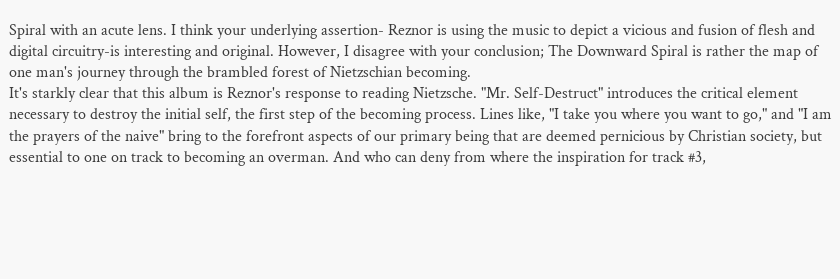Spiral with an acute lens. I think your underlying assertion- Reznor is using the music to depict a vicious and fusion of flesh and digital circuitry-is interesting and original. However, I disagree with your conclusion; The Downward Spiral is rather the map of one man's journey through the brambled forest of Nietzschian becoming.
It's starkly clear that this album is Reznor's response to reading Nietzsche. "Mr. Self-Destruct" introduces the critical element necessary to destroy the initial self, the first step of the becoming process. Lines like, "I take you where you want to go," and "I am the prayers of the naive" bring to the forefront aspects of our primary being that are deemed pernicious by Christian society, but essential to one on track to becoming an overman. And who can deny from where the inspiration for track #3,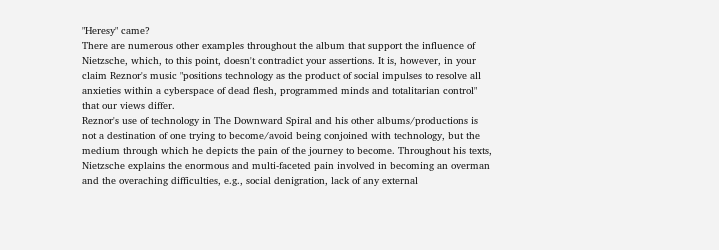"Heresy" came?
There are numerous other examples throughout the album that support the influence of Nietzsche, which, to this point, doesn't contradict your assertions. It is, however, in your claim Reznor's music "positions technology as the product of social impulses to resolve all anxieties within a cyberspace of dead flesh, programmed minds and totalitarian control" that our views differ.
Reznor's use of technology in The Downward Spiral and his other albums/productions is not a destination of one trying to become/avoid being conjoined with technology, but the medium through which he depicts the pain of the journey to become. Throughout his texts, Nietzsche explains the enormous and multi-faceted pain involved in becoming an overman and the overaching difficulties, e.g., social denigration, lack of any external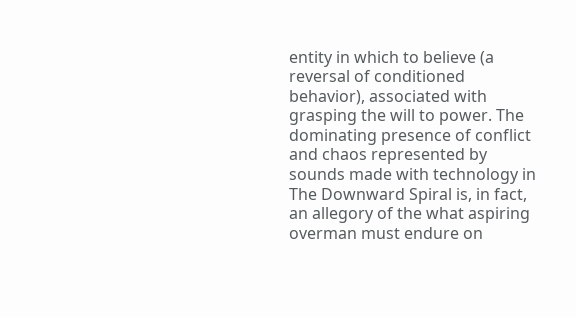entity in which to believe (a reversal of conditioned behavior), associated with grasping the will to power. The dominating presence of conflict and chaos represented by sounds made with technology in The Downward Spiral is, in fact, an allegory of the what aspiring overman must endure on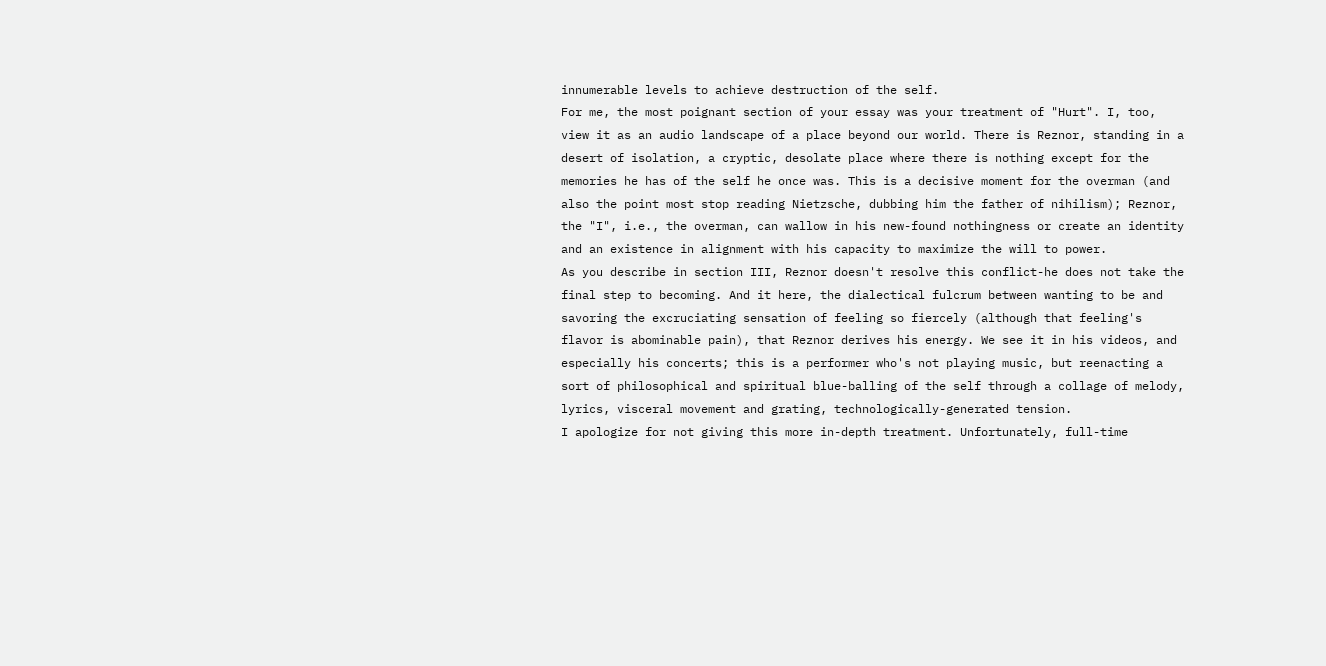innumerable levels to achieve destruction of the self.
For me, the most poignant section of your essay was your treatment of "Hurt". I, too, view it as an audio landscape of a place beyond our world. There is Reznor, standing in a desert of isolation, a cryptic, desolate place where there is nothing except for the memories he has of the self he once was. This is a decisive moment for the overman (and also the point most stop reading Nietzsche, dubbing him the father of nihilism); Reznor, the "I", i.e., the overman, can wallow in his new-found nothingness or create an identity and an existence in alignment with his capacity to maximize the will to power.
As you describe in section III, Reznor doesn't resolve this conflict-he does not take the final step to becoming. And it here, the dialectical fulcrum between wanting to be and savoring the excruciating sensation of feeling so fiercely (although that feeling's flavor is abominable pain), that Reznor derives his energy. We see it in his videos, and especially his concerts; this is a performer who's not playing music, but reenacting a sort of philosophical and spiritual blue-balling of the self through a collage of melody, lyrics, visceral movement and grating, technologically-generated tension.
I apologize for not giving this more in-depth treatment. Unfortunately, full-time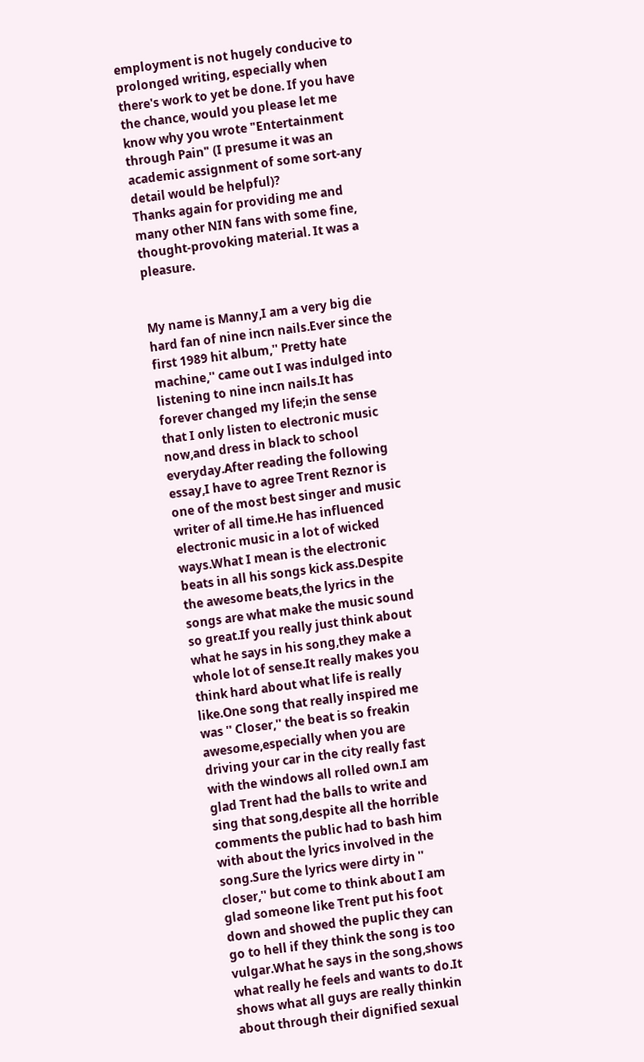employment is not hugely conducive to prolonged writing, especially when there's work to yet be done. If you have the chance, would you please let me know why you wrote "Entertainment through Pain" (I presume it was an academic assignment of some sort-any detail would be helpful)?
Thanks again for providing me and many other NIN fans with some fine, thought-provoking material. It was a pleasure.


My name is Manny,I am a very big die hard fan of nine incn nails.Ever since the first 1989 hit album,'' Pretty hate machine,'' came out I was indulged into listening to nine incn nails.It has forever changed my life;in the sense that I only listen to electronic music now,and dress in black to school everyday.After reading the following essay,I have to agree Trent Reznor is one of the most best singer and music writer of all time.He has influenced electronic music in a lot of wicked ways.What I mean is the electronic beats in all his songs kick ass.Despite the awesome beats,the lyrics in the songs are what make the music sound so great.If you really just think about what he says in his song,they make a whole lot of sense.It really makes you think hard about what life is really like.One song that really inspired me was '' Closer,'' the beat is so freakin awesome,especially when you are driving your car in the city really fast with the windows all rolled own.I am glad Trent had the balls to write and sing that song,despite all the horrible comments the public had to bash him with about the lyrics involved in the song.Sure the lyrics were dirty in '' closer,'' but come to think about I am glad someone like Trent put his foot down and showed the puplic they can go to hell if they think the song is too vulgar.What he says in the song,shows what really he feels and wants to do.It shows what all guys are really thinkin about through their dignified sexual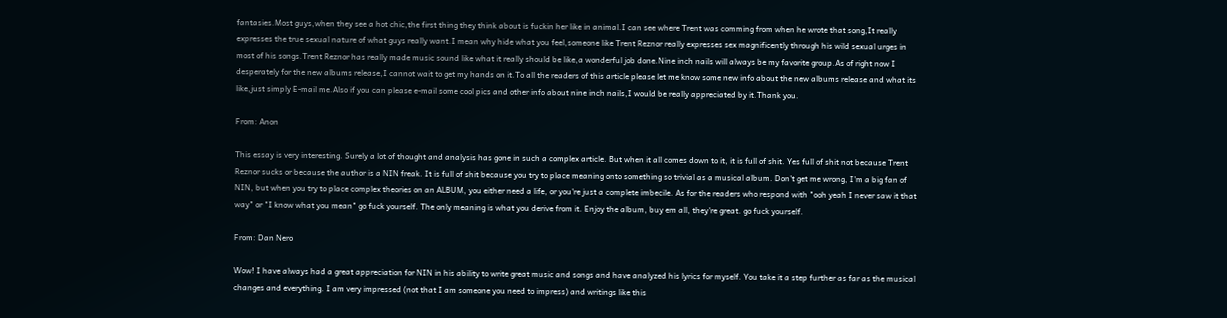fantasies.Most guys,when they see a hot chic,the first thing they think about is fuckin her like in animal.I can see where Trent was comming from when he wrote that song,It really expresses the true sexual nature of what guys really want.I mean why hide what you feel,someone like Trent Reznor really expresses sex magnificently through his wild sexual urges in most of his songs.Trent Reznor has really made music sound like what it really should be like,a wonderful job done.Nine inch nails will always be my favorite group.As of right now I desperately for the new albums release,I cannot wait to get my hands on it.To all the readers of this article please let me know some new info about the new albums release and what its like,just simply E-mail me.Also if you can please e-mail some cool pics and other info about nine inch nails,I would be really appreciated by it.Thank you.

From: Anon

This essay is very interesting. Surely a lot of thought and analysis has gone in such a complex article. But when it all comes down to it, it is full of shit. Yes full of shit not because Trent Reznor sucks or because the author is a NIN freak. It is full of shit because you try to place meaning onto something so trivial as a musical album. Don't get me wrong, I'm a big fan of NIN, but when you try to place complex theories on an ALBUM, you either need a life, or you're just a complete imbecile. As for the readers who respond with "ooh yeah I never saw it that way" or "I know what you mean" go fuck yourself. The only meaning is what you derive from it. Enjoy the album, buy em all, they're great. go fuck yourself.

From: Dan Nero

Wow! I have always had a great appreciation for NIN in his ability to write great music and songs and have analyzed his lyrics for myself. You take it a step further as far as the musical changes and everything. I am very impressed (not that I am someone you need to impress) and writings like this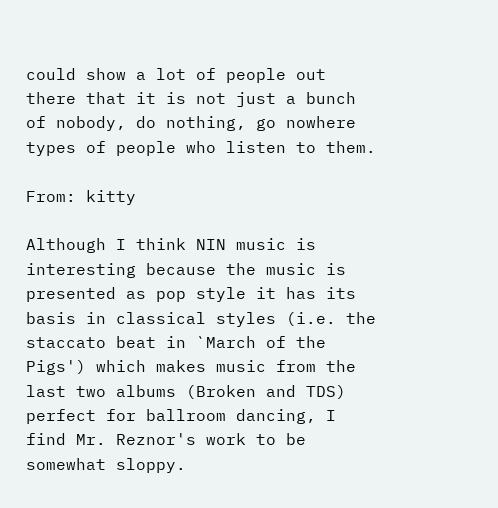could show a lot of people out there that it is not just a bunch of nobody, do nothing, go nowhere types of people who listen to them.

From: kitty

Although I think NIN music is interesting because the music is presented as pop style it has its basis in classical styles (i.e. the staccato beat in `March of the Pigs') which makes music from the last two albums (Broken and TDS) perfect for ballroom dancing, I find Mr. Reznor's work to be somewhat sloppy.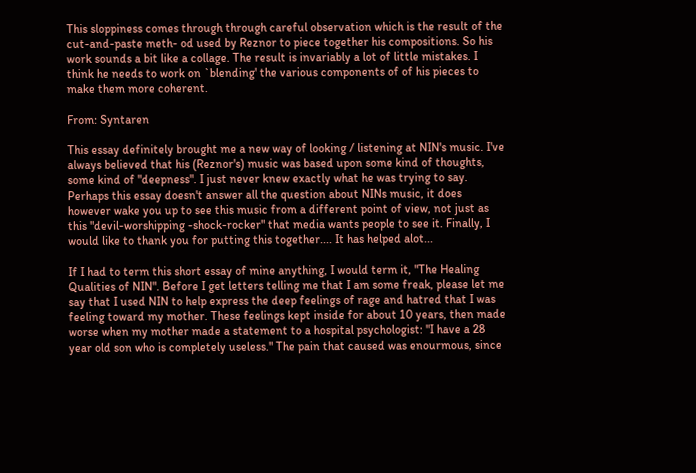This sloppiness comes through through careful observation which is the result of the cut-and-paste meth- od used by Reznor to piece together his compositions. So his work sounds a bit like a collage. The result is invariably a lot of little mistakes. I think he needs to work on `blending' the various components of of his pieces to make them more coherent.

From: Syntaren

This essay definitely brought me a new way of looking / listening at NIN's music. I've always believed that his (Reznor's) music was based upon some kind of thoughts, some kind of "deepness". I just never knew exactly what he was trying to say. Perhaps this essay doesn't answer all the question about NINs music, it does however wake you up to see this music from a different point of view, not just as this "devil-worshipping -shock-rocker" that media wants people to see it. Finally, I would like to thank you for putting this together.... It has helped alot...

If I had to term this short essay of mine anything, I would term it, "The Healing Qualities of NIN". Before I get letters telling me that I am some freak, please let me say that I used NIN to help express the deep feelings of rage and hatred that I was feeling toward my mother. These feelings kept inside for about 10 years, then made worse when my mother made a statement to a hospital psychologist: "I have a 28 year old son who is completely useless." The pain that caused was enourmous, since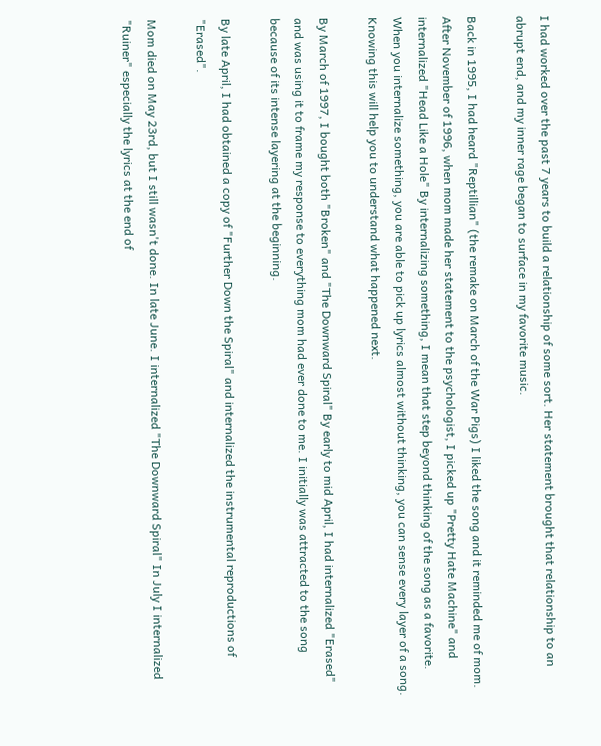I had worked over the past 7 years to build a relationship of some sort. Her statement brought that relationship to an abrupt end, and my inner rage began to surface in my favorite music.

Back in 1995, I had heard "Reptillian" (the remake on March of the War Pigs) I liked the song and it reminded me of mom. After November of 1996, when mom made her statement to the psychologist, I picked up "Pretty Hate Machine" and internalized "Head Like a Hole" By internalizing something, I mean that step beyond thinking of the song as a favorite. When you internalize something, you are able to pick up lyrics almost without thinking, you can sense every layer of a song. Knowing this will help you to understand what happened next.

By March of 1997, I bought both "Broken" and "The Downward Spiral" By early to mid April, I had internalized "Erased" and was using it to frame my response to everything mom had ever done to me. I initially was attracted to the song because of its intense layering at the beginning.

By late April, I had obtained a copy of "Further Down the Spiral" and internalized the instrumental reproductions of "Erased".

Mom died on May 23rd, but I still wasn't done. In late June. I internalized "The Downward Spiral" In July I internalized "Ruiner" especially the lyrics at the end of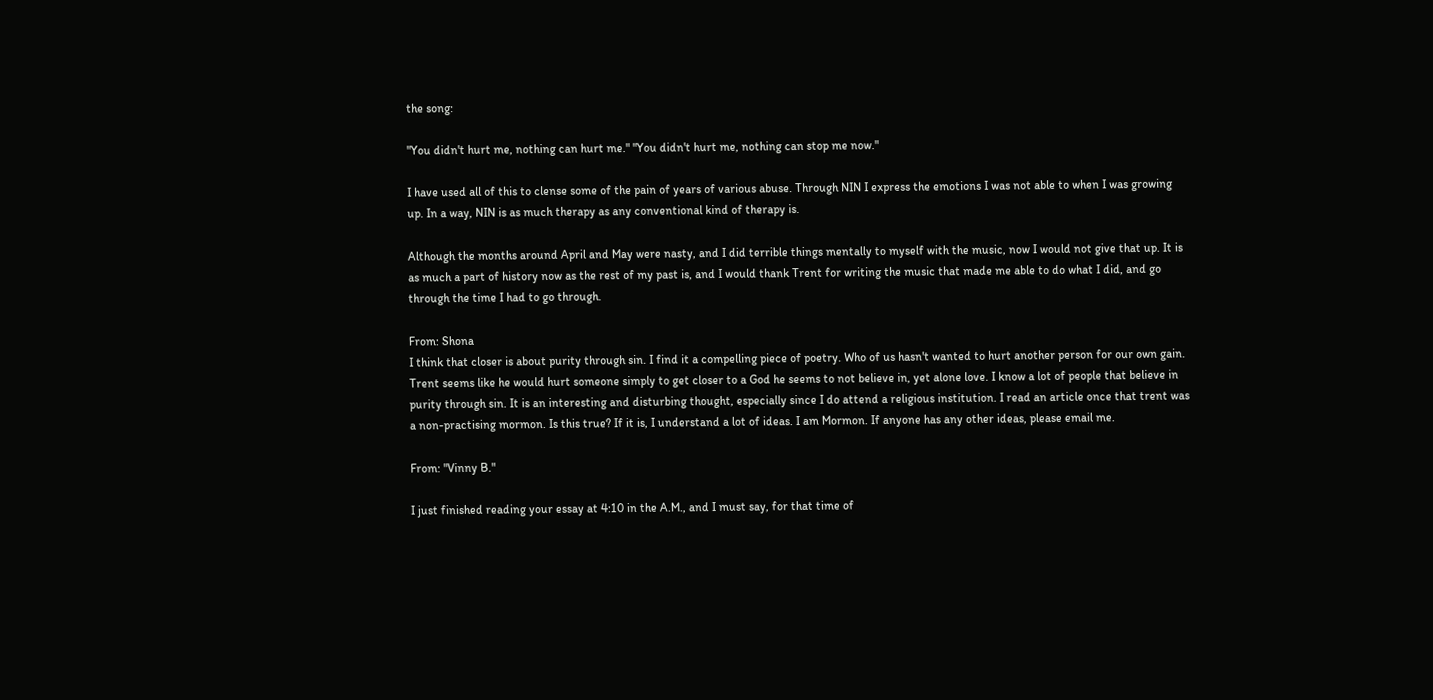the song:

"You didn't hurt me, nothing can hurt me." "You didn't hurt me, nothing can stop me now."

I have used all of this to clense some of the pain of years of various abuse. Through NIN I express the emotions I was not able to when I was growing up. In a way, NIN is as much therapy as any conventional kind of therapy is.

Although the months around April and May were nasty, and I did terrible things mentally to myself with the music, now I would not give that up. It is as much a part of history now as the rest of my past is, and I would thank Trent for writing the music that made me able to do what I did, and go through the time I had to go through.

From: Shona
I think that closer is about purity through sin. I find it a compelling piece of poetry. Who of us hasn't wanted to hurt another person for our own gain. Trent seems like he would hurt someone simply to get closer to a God he seems to not believe in, yet alone love. I know a lot of people that believe in purity through sin. It is an interesting and disturbing thought, especially since I do attend a religious institution. I read an article once that trent was a non-practising mormon. Is this true? If it is, I understand a lot of ideas. I am Mormon. If anyone has any other ideas, please email me.

From: "Vinny B."

I just finished reading your essay at 4:10 in the A.M., and I must say, for that time of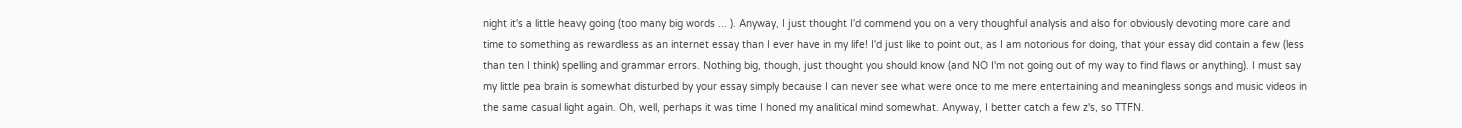night it's a little heavy going (too many big words ... ). Anyway, I just thought I'd commend you on a very thoughful analysis and also for obviously devoting more care and time to something as rewardless as an internet essay than I ever have in my life! I'd just like to point out, as I am notorious for doing, that your essay did contain a few (less than ten I think) spelling and grammar errors. Nothing big, though, just thought you should know (and NO I'm not going out of my way to find flaws or anything). I must say my little pea brain is somewhat disturbed by your essay simply because I can never see what were once to me mere entertaining and meaningless songs and music videos in the same casual light again. Oh, well, perhaps it was time I honed my analitical mind somewhat. Anyway, I better catch a few z's, so TTFN.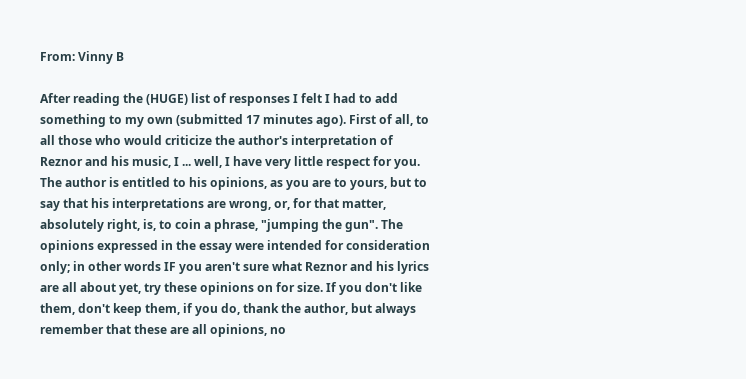From: Vinny B

After reading the (HUGE) list of responses I felt I had to add something to my own (submitted 17 minutes ago). First of all, to all those who would criticize the author's interpretation of Reznor and his music, I ... well, I have very little respect for you. The author is entitled to his opinions, as you are to yours, but to say that his interpretations are wrong, or, for that matter, absolutely right, is, to coin a phrase, "jumping the gun". The opinions expressed in the essay were intended for consideration only; in other words IF you aren't sure what Reznor and his lyrics are all about yet, try these opinions on for size. If you don't like them, don't keep them, if you do, thank the author, but always remember that these are all opinions, no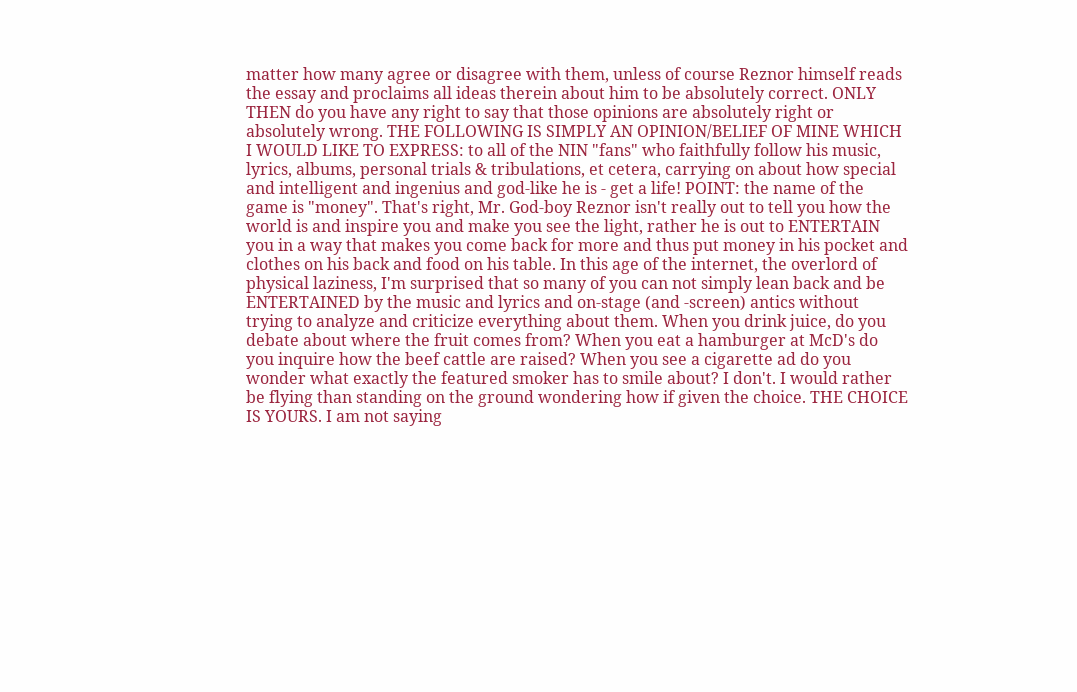matter how many agree or disagree with them, unless of course Reznor himself reads the essay and proclaims all ideas therein about him to be absolutely correct. ONLY THEN do you have any right to say that those opinions are absolutely right or absolutely wrong. THE FOLLOWING IS SIMPLY AN OPINION/BELIEF OF MINE WHICH I WOULD LIKE TO EXPRESS: to all of the NIN "fans" who faithfully follow his music, lyrics, albums, personal trials & tribulations, et cetera, carrying on about how special and intelligent and ingenius and god-like he is - get a life! POINT: the name of the game is "money". That's right, Mr. God-boy Reznor isn't really out to tell you how the world is and inspire you and make you see the light, rather he is out to ENTERTAIN you in a way that makes you come back for more and thus put money in his pocket and clothes on his back and food on his table. In this age of the internet, the overlord of physical laziness, I'm surprised that so many of you can not simply lean back and be ENTERTAINED by the music and lyrics and on-stage (and -screen) antics without trying to analyze and criticize everything about them. When you drink juice, do you debate about where the fruit comes from? When you eat a hamburger at McD's do you inquire how the beef cattle are raised? When you see a cigarette ad do you wonder what exactly the featured smoker has to smile about? I don't. I would rather be flying than standing on the ground wondering how if given the choice. THE CHOICE IS YOURS. I am not saying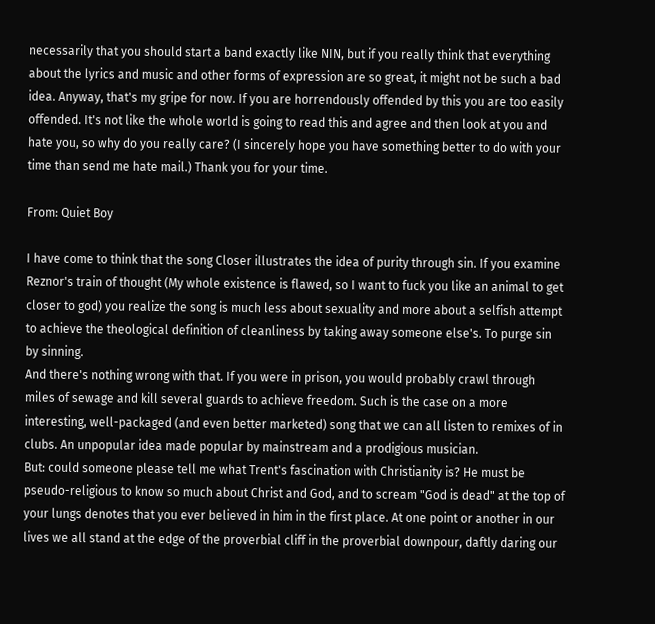necessarily that you should start a band exactly like NIN, but if you really think that everything about the lyrics and music and other forms of expression are so great, it might not be such a bad idea. Anyway, that's my gripe for now. If you are horrendously offended by this you are too easily offended. It's not like the whole world is going to read this and agree and then look at you and hate you, so why do you really care? (I sincerely hope you have something better to do with your time than send me hate mail.) Thank you for your time.

From: Quiet Boy

I have come to think that the song Closer illustrates the idea of purity through sin. If you examine Reznor's train of thought (My whole existence is flawed, so I want to fuck you like an animal to get closer to god) you realize the song is much less about sexuality and more about a selfish attempt to achieve the theological definition of cleanliness by taking away someone else's. To purge sin by sinning.
And there's nothing wrong with that. If you were in prison, you would probably crawl through miles of sewage and kill several guards to achieve freedom. Such is the case on a more interesting, well-packaged (and even better marketed) song that we can all listen to remixes of in clubs. An unpopular idea made popular by mainstream and a prodigious musician.
But: could someone please tell me what Trent's fascination with Christianity is? He must be pseudo-religious to know so much about Christ and God, and to scream "God is dead" at the top of your lungs denotes that you ever believed in him in the first place. At one point or another in our lives we all stand at the edge of the proverbial cliff in the proverbial downpour, daftly daring our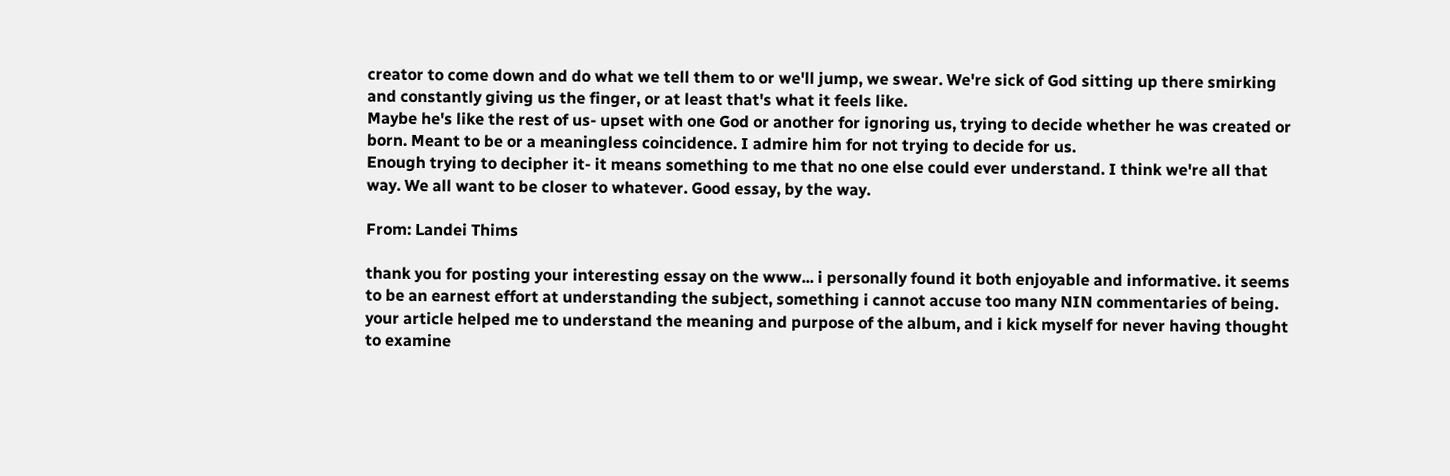creator to come down and do what we tell them to or we'll jump, we swear. We're sick of God sitting up there smirking and constantly giving us the finger, or at least that's what it feels like.
Maybe he's like the rest of us- upset with one God or another for ignoring us, trying to decide whether he was created or born. Meant to be or a meaningless coincidence. I admire him for not trying to decide for us.
Enough trying to decipher it- it means something to me that no one else could ever understand. I think we're all that way. We all want to be closer to whatever. Good essay, by the way.

From: Landei Thims

thank you for posting your interesting essay on the www... i personally found it both enjoyable and informative. it seems to be an earnest effort at understanding the subject, something i cannot accuse too many NIN commentaries of being. your article helped me to understand the meaning and purpose of the album, and i kick myself for never having thought to examine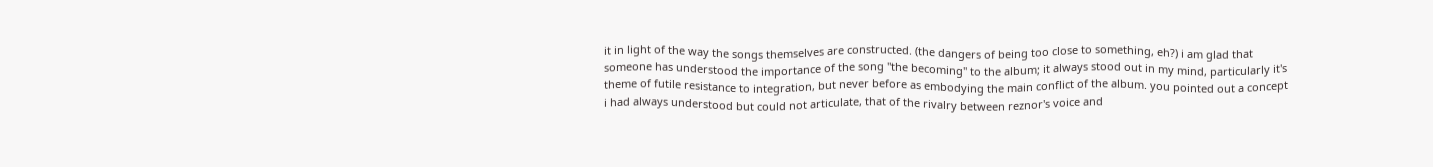it in light of the way the songs themselves are constructed. (the dangers of being too close to something, eh?) i am glad that someone has understood the importance of the song "the becoming" to the album; it always stood out in my mind, particularly it's theme of futile resistance to integration, but never before as embodying the main conflict of the album. you pointed out a concept i had always understood but could not articulate, that of the rivalry between reznor's voice and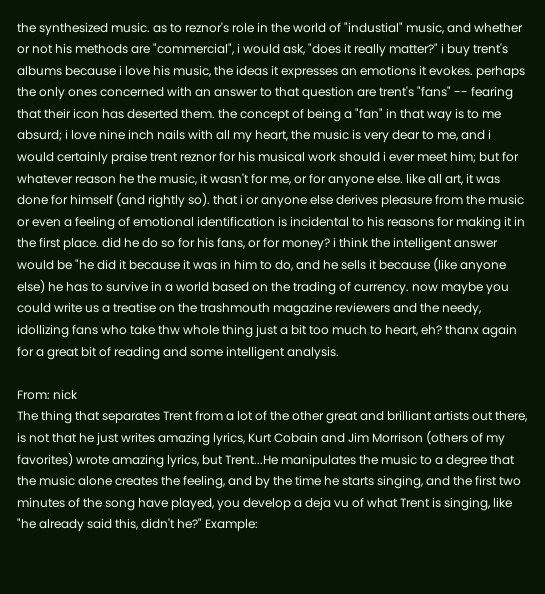the synthesized music. as to reznor's role in the world of "industial" music, and whether or not his methods are "commercial", i would ask, "does it really matter?" i buy trent's albums because i love his music, the ideas it expresses an emotions it evokes. perhaps the only ones concerned with an answer to that question are trent's "fans" -- fearing that their icon has deserted them. the concept of being a "fan" in that way is to me absurd; i love nine inch nails with all my heart, the music is very dear to me, and i would certainly praise trent reznor for his musical work should i ever meet him; but for whatever reason he the music, it wasn't for me, or for anyone else. like all art, it was done for himself (and rightly so). that i or anyone else derives pleasure from the music or even a feeling of emotional identification is incidental to his reasons for making it in the first place. did he do so for his fans, or for money? i think the intelligent answer would be "he did it because it was in him to do, and he sells it because (like anyone else) he has to survive in a world based on the trading of currency. now maybe you could write us a treatise on the trashmouth magazine reviewers and the needy, idollizing fans who take thw whole thing just a bit too much to heart, eh? thanx again for a great bit of reading and some intelligent analysis.

From: nick
The thing that separates Trent from a lot of the other great and brilliant artists out there, is not that he just writes amazing lyrics, Kurt Cobain and Jim Morrison (others of my favorites) wrote amazing lyrics, but Trent...He manipulates the music to a degree that the music alone creates the feeling, and by the time he starts singing, and the first two minutes of the song have played, you develop a deja vu of what Trent is singing, like "he already said this, didn't he?" Example: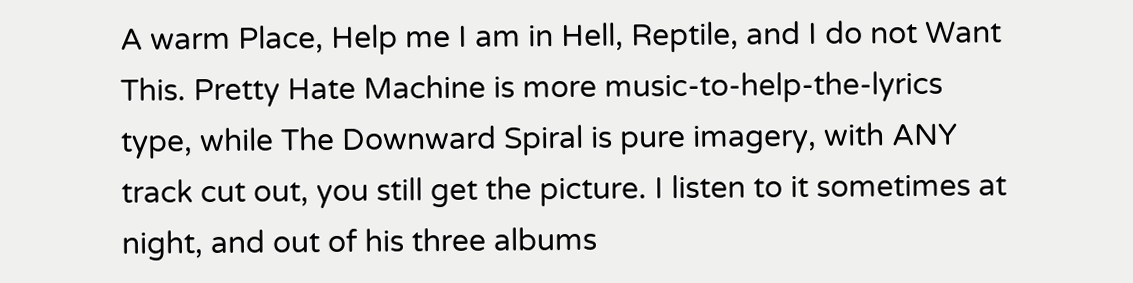A warm Place, Help me I am in Hell, Reptile, and I do not Want This. Pretty Hate Machine is more music-to-help-the-lyrics type, while The Downward Spiral is pure imagery, with ANY track cut out, you still get the picture. I listen to it sometimes at night, and out of his three albums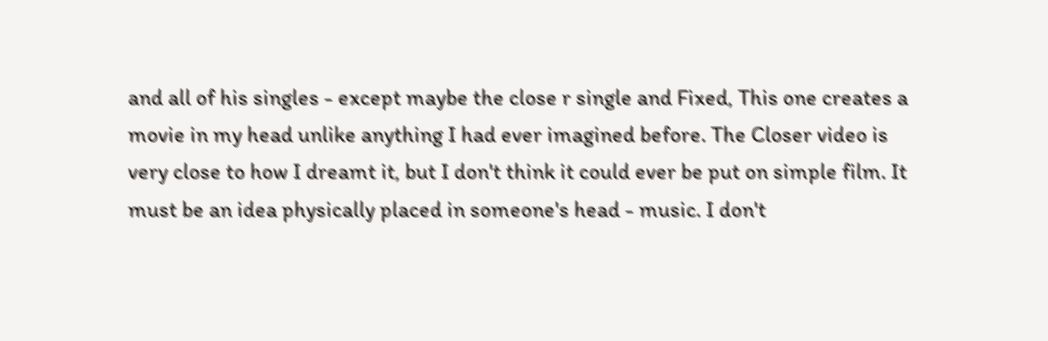and all of his singles - except maybe the close r single and Fixed, This one creates a movie in my head unlike anything I had ever imagined before. The Closer video is very close to how I dreamt it, but I don't think it could ever be put on simple film. It must be an idea physically placed in someone's head - music. I don't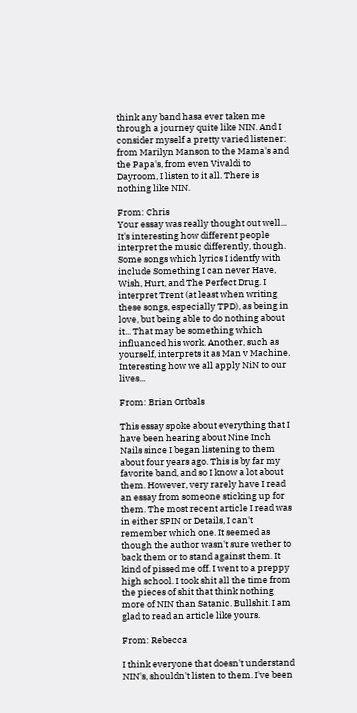think any band hasa ever taken me through a journey quite like NIN. And I consider myself a pretty varied listener: from Marilyn Manson to the Mama's and the Papa's, from even Vivaldi to Dayroom, I listen to it all. There is nothing like NIN.

From: Chris
Your essay was really thought out well... It's interesting how different people interpret the music differently, though. Some songs which lyrics I identfy with include Something I can never Have, Wish, Hurt, and The Perfect Drug. I interpret Trent (at least when writing these songs, especially TPD), as being in love, but being able to do nothing about it... That may be something which influanced his work. Another, such as yourself, interprets it as Man v Machine. Interesting how we all apply NiN to our lives...

From: Brian Ortbals

This essay spoke about everything that I have been hearing about Nine Inch Nails since I began listening to them about four years ago. This is by far my favorite band, and so I know a lot about them. However, very rarely have I read an essay from someone sticking up for them. The most recent article I read was in either SPIN or Details, I can't remember which one. It seemed as though the author wasn't sure wether to back them or to stand against them. It kind of pissed me off. I went to a preppy high school. I took shit all the time from the pieces of shit that think nothing more of NIN than Satanic. Bullshit. I am glad to read an article like yours.

From: Rebecca

I think everyone that doesn't understand NIN's, shouldn't listen to them. I've been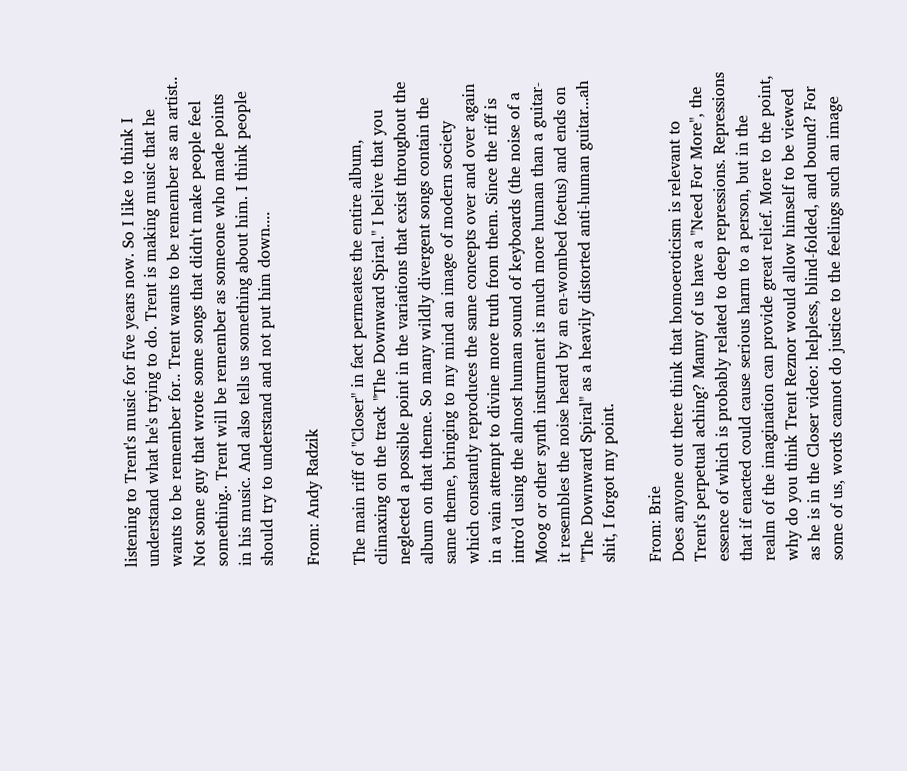listening to Trent's music for five years now. So I like to think I understand what he's trying to do. Trent is making music that he wants to be remember for.. Trent wants to be remember as an artist.. Not some guy that wrote some songs that didn't make people feel something.. Trent will be remember as someone who made points in his music. And also tells us something about him. I think people should try to understand and not put him down....

From: Andy Radzik

The main riff of "Closer" in fact permeates the entire album, climaxing on the track "The Downward Spiral." I belive that you neglected a possible point in the variations that exist throughout the album on that theme. So many wildly divergent songs contain the same theme, bringing to my mind an image of modern society which constantly reproduces the same concepts over and over again in a vain attempt to divine more truth from them. Since the riff is intro'd using the almost human sound of keyboards (the noise of a Moog or other synth insturment is much more human than a guitar-it resembles the noise heard by an en-wombed foetus) and ends on "The Downward Spiral" as a heavily distorted anti-human guitar...ah shit, I forgot my point.

From: Brie
Does anyone out there think that homoeroticism is relevant to Trent's perpetual aching? Manny of us have a "Need For More", the essence of which is probably related to deep repressions. Repressions that if enacted could cause serious harm to a person, but in the realm of the imagination can provide great relief. More to the point, why do you think Trent Reznor would allow himself to be viewed as he is in the Closer video: helpless, blind-folded, and bound? For some of us, words cannot do justice to the feelings such an image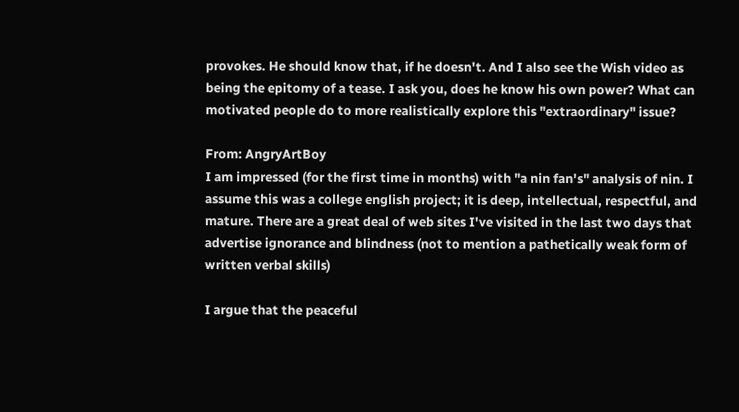provokes. He should know that, if he doesn't. And I also see the Wish video as being the epitomy of a tease. I ask you, does he know his own power? What can motivated people do to more realistically explore this "extraordinary" issue?

From: AngryArtBoy
I am impressed (for the first time in months) with "a nin fan's" analysis of nin. I assume this was a college english project; it is deep, intellectual, respectful, and mature. There are a great deal of web sites I've visited in the last two days that advertise ignorance and blindness (not to mention a pathetically weak form of written verbal skills)

I argue that the peaceful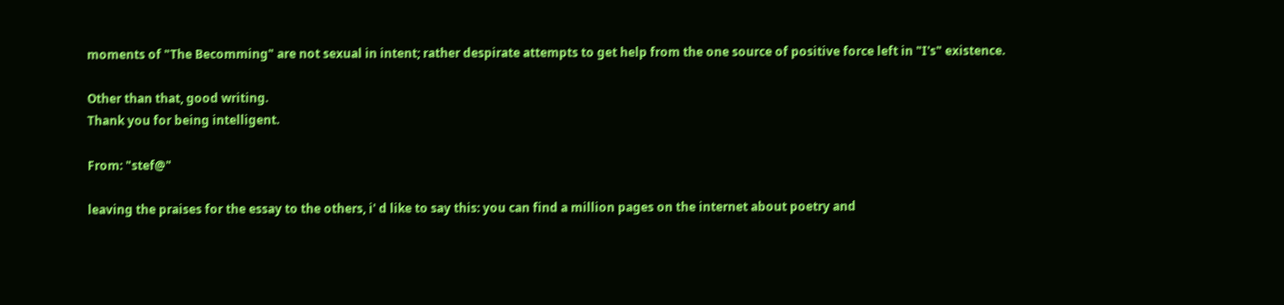moments of "The Becomming" are not sexual in intent; rather despirate attempts to get help from the one source of positive force left in "I's" existence.

Other than that, good writing.
Thank you for being intelligent.

From: "stef@"

leaving the praises for the essay to the others, i' d like to say this: you can find a million pages on the internet about poetry and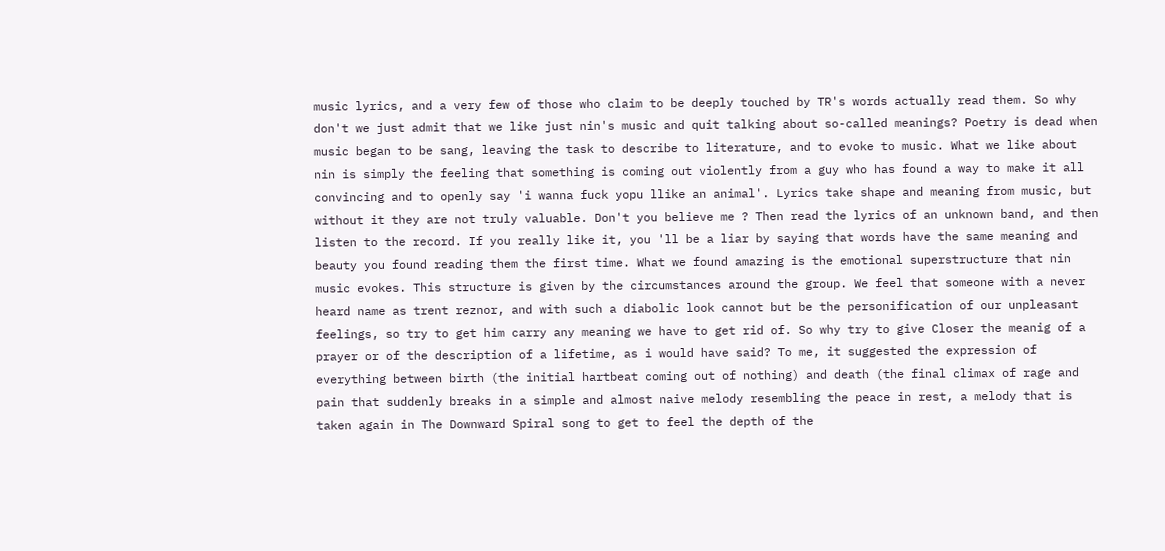music lyrics, and a very few of those who claim to be deeply touched by TR's words actually read them. So why don't we just admit that we like just nin's music and quit talking about so-called meanings? Poetry is dead when music began to be sang, leaving the task to describe to literature, and to evoke to music. What we like about nin is simply the feeling that something is coming out violently from a guy who has found a way to make it all convincing and to openly say 'i wanna fuck yopu llike an animal'. Lyrics take shape and meaning from music, but without it they are not truly valuable. Don't you believe me ? Then read the lyrics of an unknown band, and then listen to the record. If you really like it, you 'll be a liar by saying that words have the same meaning and beauty you found reading them the first time. What we found amazing is the emotional superstructure that nin music evokes. This structure is given by the circumstances around the group. We feel that someone with a never heard name as trent reznor, and with such a diabolic look cannot but be the personification of our unpleasant feelings, so try to get him carry any meaning we have to get rid of. So why try to give Closer the meanig of a prayer or of the description of a lifetime, as i would have said? To me, it suggested the expression of everything between birth (the initial hartbeat coming out of nothing) and death (the final climax of rage and pain that suddenly breaks in a simple and almost naive melody resembling the peace in rest, a melody that is taken again in The Downward Spiral song to get to feel the depth of the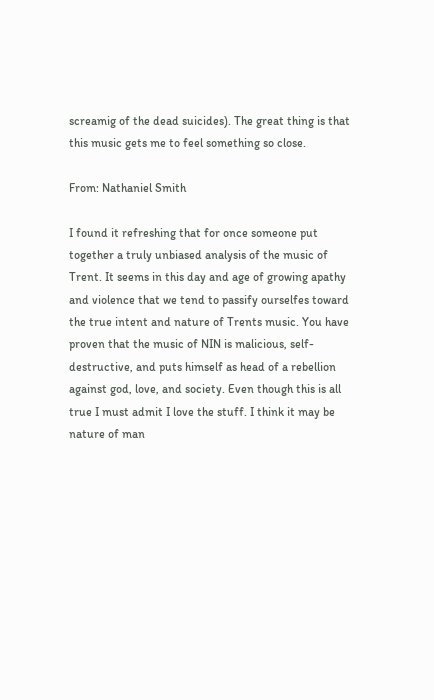screamig of the dead suicides). The great thing is that this music gets me to feel something so close.

From: Nathaniel Smith

I found it refreshing that for once someone put together a truly unbiased analysis of the music of Trent. It seems in this day and age of growing apathy and violence that we tend to passify ourselfes toward the true intent and nature of Trents music. You have proven that the music of NIN is malicious, self-destructive, and puts himself as head of a rebellion against god, love, and society. Even though this is all true I must admit I love the stuff. I think it may be nature of man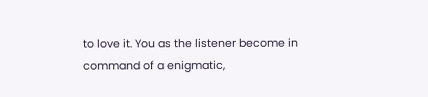to love it. You as the listener become in command of a enigmatic,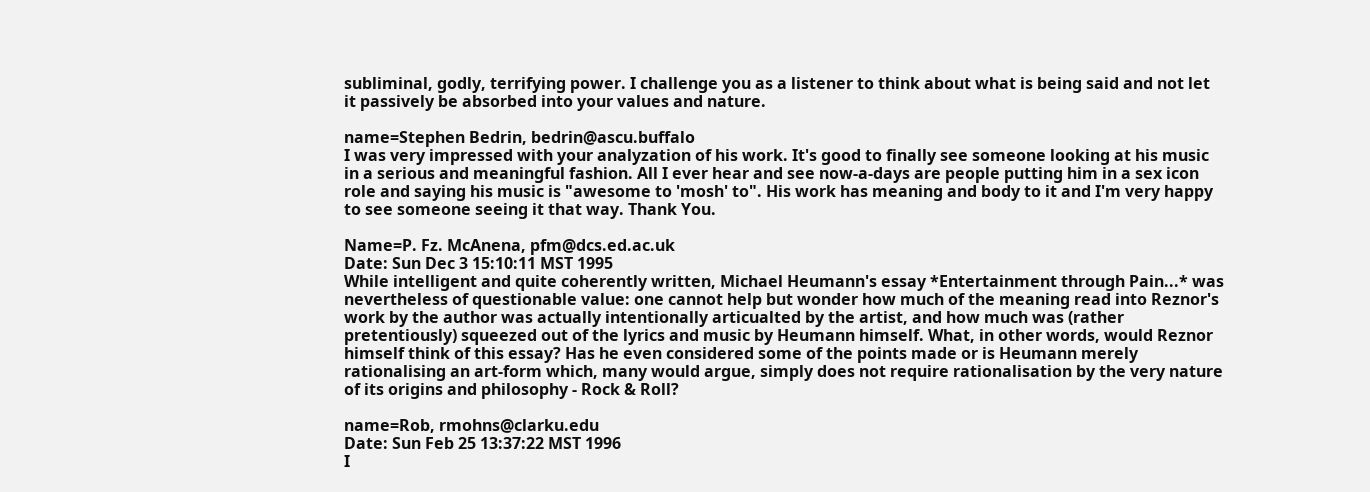subliminal, godly, terrifying power. I challenge you as a listener to think about what is being said and not let it passively be absorbed into your values and nature.

name=Stephen Bedrin, bedrin@ascu.buffalo
I was very impressed with your analyzation of his work. It's good to finally see someone looking at his music in a serious and meaningful fashion. All I ever hear and see now-a-days are people putting him in a sex icon role and saying his music is "awesome to 'mosh' to". His work has meaning and body to it and I'm very happy to see someone seeing it that way. Thank You.

Name=P. Fz. McAnena, pfm@dcs.ed.ac.uk
Date: Sun Dec 3 15:10:11 MST 1995
While intelligent and quite coherently written, Michael Heumann's essay *Entertainment through Pain...* was nevertheless of questionable value: one cannot help but wonder how much of the meaning read into Reznor's work by the author was actually intentionally articualted by the artist, and how much was (rather pretentiously) squeezed out of the lyrics and music by Heumann himself. What, in other words, would Reznor himself think of this essay? Has he even considered some of the points made or is Heumann merely rationalising an art-form which, many would argue, simply does not require rationalisation by the very nature of its origins and philosophy - Rock & Roll?

name=Rob, rmohns@clarku.edu
Date: Sun Feb 25 13:37:22 MST 1996
I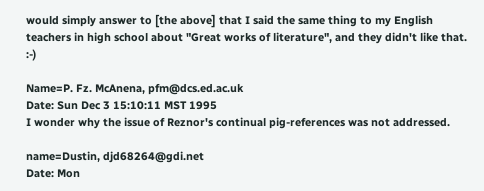would simply answer to [the above] that I said the same thing to my English teachers in high school about "Great works of literature", and they didn't like that. :-)

Name=P. Fz. McAnena, pfm@dcs.ed.ac.uk
Date: Sun Dec 3 15:10:11 MST 1995
I wonder why the issue of Reznor's continual pig-references was not addressed.

name=Dustin, djd68264@gdi.net
Date: Mon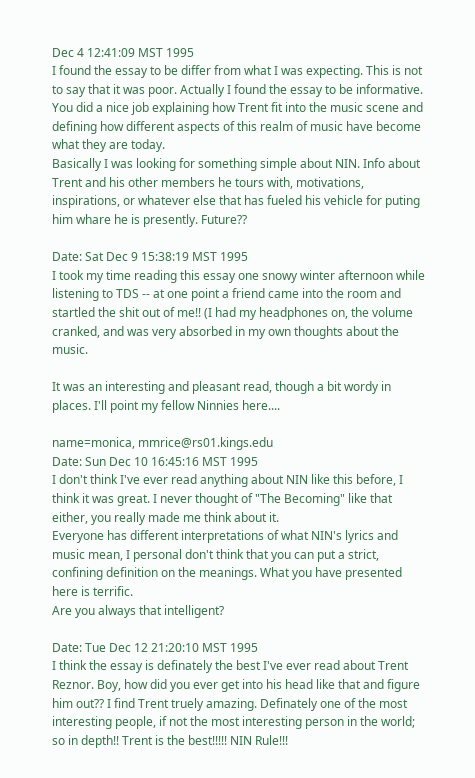Dec 4 12:41:09 MST 1995
I found the essay to be differ from what I was expecting. This is not to say that it was poor. Actually I found the essay to be informative. You did a nice job explaining how Trent fit into the music scene and defining how different aspects of this realm of music have become what they are today.
Basically I was looking for something simple about NIN. Info about Trent and his other members he tours with, motivations, inspirations, or whatever else that has fueled his vehicle for puting him whare he is presently. Future??

Date: Sat Dec 9 15:38:19 MST 1995
I took my time reading this essay one snowy winter afternoon while listening to TDS -- at one point a friend came into the room and startled the shit out of me!! (I had my headphones on, the volume cranked, and was very absorbed in my own thoughts about the music.

It was an interesting and pleasant read, though a bit wordy in places. I'll point my fellow Ninnies here....

name=monica, mmrice@rs01.kings.edu
Date: Sun Dec 10 16:45:16 MST 1995
I don't think I've ever read anything about NIN like this before, I think it was great. I never thought of "The Becoming" like that either, you really made me think about it.
Everyone has different interpretations of what NIN's lyrics and music mean, I personal don't think that you can put a strict, confining definition on the meanings. What you have presented here is terrific.
Are you always that intelligent?

Date: Tue Dec 12 21:20:10 MST 1995
I think the essay is definately the best I've ever read about Trent Reznor. Boy, how did you ever get into his head like that and figure him out?? I find Trent truely amazing. Definately one of the most interesting people, if not the most interesting person in the world; so in depth!! Trent is the best!!!!! NIN Rule!!!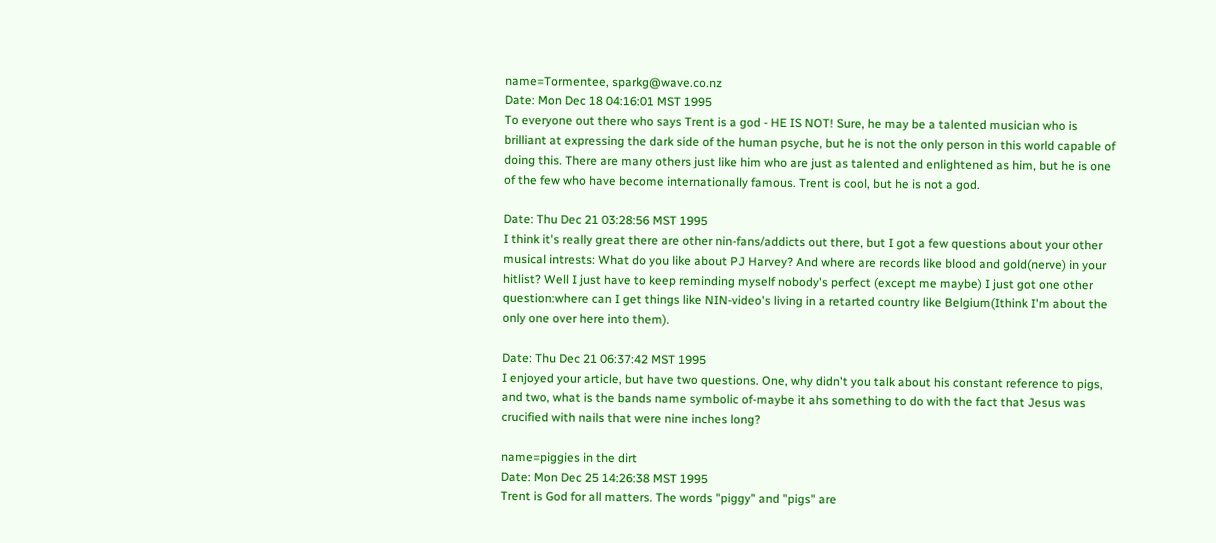name=Tormentee, sparkg@wave.co.nz
Date: Mon Dec 18 04:16:01 MST 1995
To everyone out there who says Trent is a god - HE IS NOT! Sure, he may be a talented musician who is brilliant at expressing the dark side of the human psyche, but he is not the only person in this world capable of doing this. There are many others just like him who are just as talented and enlightened as him, but he is one of the few who have become internationally famous. Trent is cool, but he is not a god.

Date: Thu Dec 21 03:28:56 MST 1995
I think it's really great there are other nin-fans/addicts out there, but I got a few questions about your other musical intrests: What do you like about PJ Harvey? And where are records like blood and gold(nerve) in your hitlist? Well I just have to keep reminding myself nobody's perfect (except me maybe) I just got one other question:where can I get things like NIN-video's living in a retarted country like Belgium(Ithink I'm about the only one over here into them).

Date: Thu Dec 21 06:37:42 MST 1995
I enjoyed your article, but have two questions. One, why didn't you talk about his constant reference to pigs, and two, what is the bands name symbolic of-maybe it ahs something to do with the fact that Jesus was crucified with nails that were nine inches long?

name=piggies in the dirt
Date: Mon Dec 25 14:26:38 MST 1995
Trent is God for all matters. The words "piggy" and "pigs" are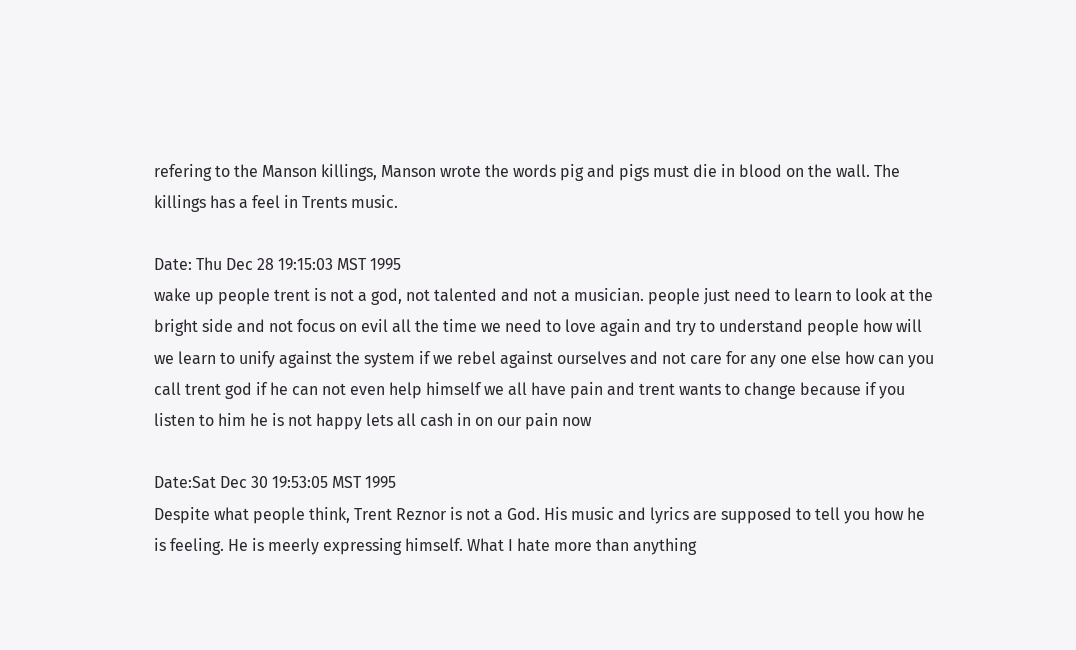refering to the Manson killings, Manson wrote the words pig and pigs must die in blood on the wall. The killings has a feel in Trents music.

Date: Thu Dec 28 19:15:03 MST 1995
wake up people trent is not a god, not talented and not a musician. people just need to learn to look at the bright side and not focus on evil all the time we need to love again and try to understand people how will we learn to unify against the system if we rebel against ourselves and not care for any one else how can you call trent god if he can not even help himself we all have pain and trent wants to change because if you listen to him he is not happy lets all cash in on our pain now

Date:Sat Dec 30 19:53:05 MST 1995
Despite what people think, Trent Reznor is not a God. His music and lyrics are supposed to tell you how he is feeling. He is meerly expressing himself. What I hate more than anything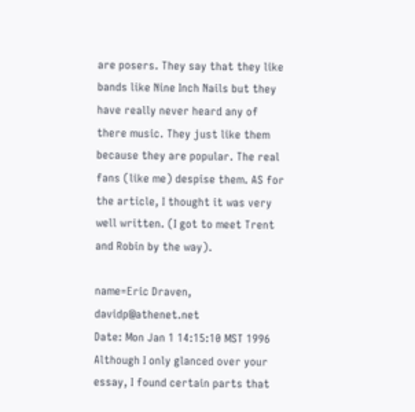are posers. They say that they like bands like Nine Inch Nails but they have really never heard any of there music. They just like them because they are popular. The real fans (like me) despise them. AS for the article, I thought it was very well written. (I got to meet Trent and Robin by the way).

name=Eric Draven, davidp@athenet.net
Date: Mon Jan 1 14:15:10 MST 1996
Although I only glanced over your essay, I found certain parts that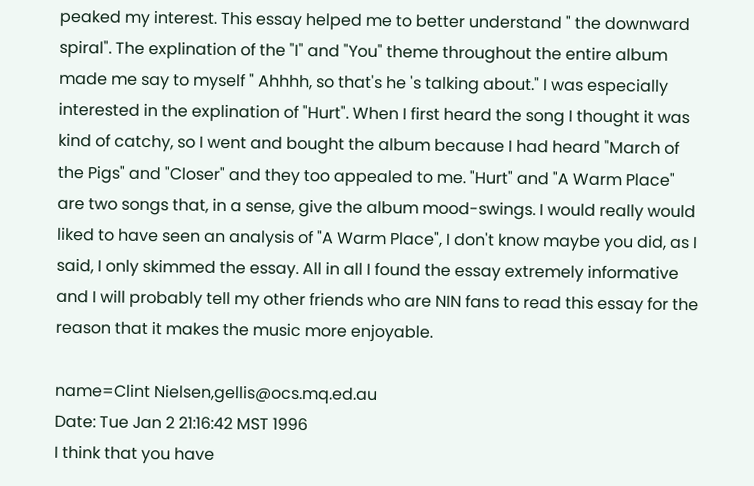peaked my interest. This essay helped me to better understand " the downward spiral". The explination of the "I" and "You" theme throughout the entire album made me say to myself " Ahhhh, so that's he 's talking about." I was especially interested in the explination of "Hurt". When I first heard the song I thought it was kind of catchy, so I went and bought the album because I had heard "March of the Pigs" and "Closer" and they too appealed to me. "Hurt" and "A Warm Place" are two songs that, in a sense, give the album mood-swings. I would really would liked to have seen an analysis of "A Warm Place", I don't know maybe you did, as I said, I only skimmed the essay. All in all I found the essay extremely informative and I will probably tell my other friends who are NIN fans to read this essay for the reason that it makes the music more enjoyable.

name=Clint Nielsen,gellis@ocs.mq.ed.au
Date: Tue Jan 2 21:16:42 MST 1996
I think that you have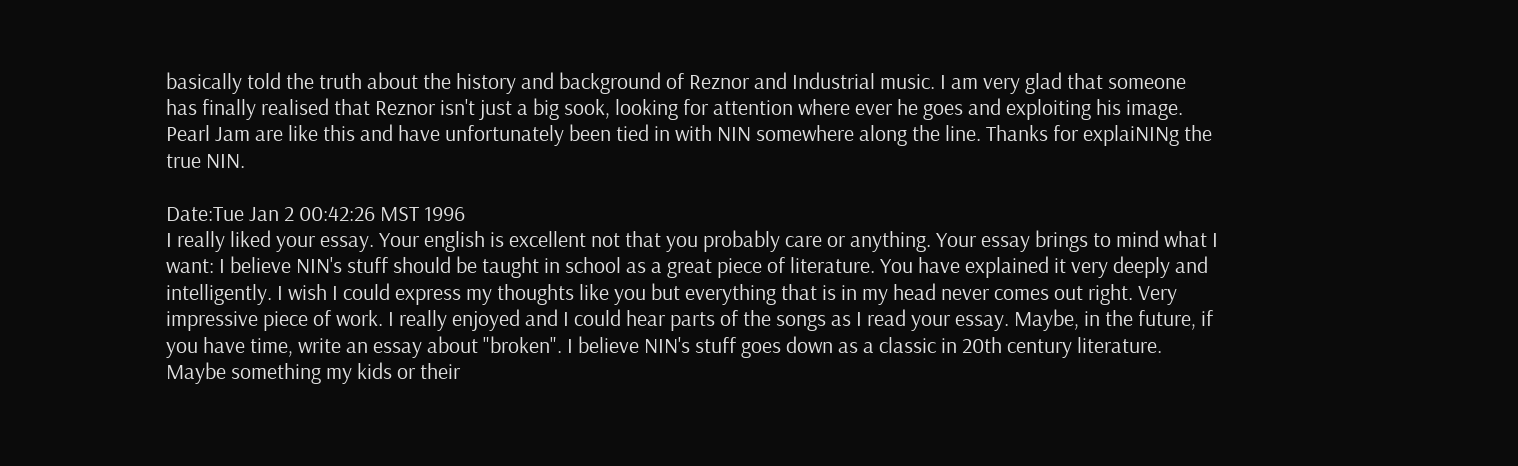basically told the truth about the history and background of Reznor and Industrial music. I am very glad that someone has finally realised that Reznor isn't just a big sook, looking for attention where ever he goes and exploiting his image. Pearl Jam are like this and have unfortunately been tied in with NIN somewhere along the line. Thanks for explaiNINg the true NIN.

Date:Tue Jan 2 00:42:26 MST 1996
I really liked your essay. Your english is excellent not that you probably care or anything. Your essay brings to mind what I want: I believe NIN's stuff should be taught in school as a great piece of literature. You have explained it very deeply and intelligently. I wish I could express my thoughts like you but everything that is in my head never comes out right. Very impressive piece of work. I really enjoyed and I could hear parts of the songs as I read your essay. Maybe, in the future, if you have time, write an essay about "broken". I believe NIN's stuff goes down as a classic in 20th century literature. Maybe something my kids or their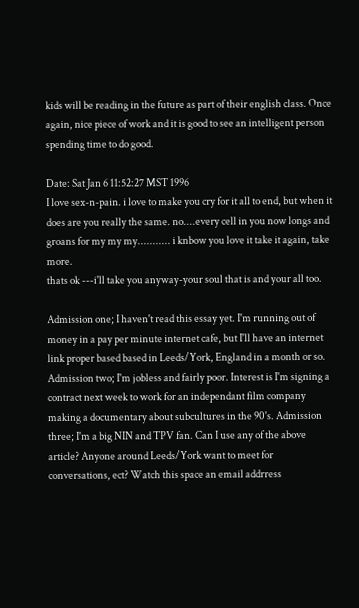kids will be reading in the future as part of their english class. Once again, nice piece of work and it is good to see an intelligent person spending time to do good.

Date: Sat Jan 6 11:52:27 MST 1996
I love sex-n-pain. i love to make you cry for it all to end, but when it does are you really the same. no....every cell in you now longs and groans for my my my........... i knbow you love it take it again, take more.
thats ok ---i'll take you anyway-your soul that is and your all too.

Admission one; I haven't read this essay yet. I'm running out of money in a pay per minute internet cafe, but I'll have an internet link proper based based in Leeds/York, England in a month or so. Admission two; I'm jobless and fairly poor. Interest is I'm signing a contract next week to work for an independant film company making a documentary about subcultures in the 90's. Admission three; I'm a big NIN and TPV fan. Can I use any of the above article? Anyone around Leeds/York want to meet for conversations, ect? Watch this space an email addrress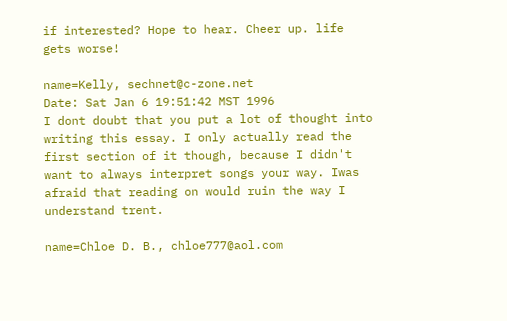if interested? Hope to hear. Cheer up. life gets worse!

name=Kelly, sechnet@c-zone.net
Date: Sat Jan 6 19:51:42 MST 1996
I dont doubt that you put a lot of thought into writing this essay. I only actually read the first section of it though, because I didn't want to always interpret songs your way. Iwas afraid that reading on would ruin the way I understand trent.

name=Chloe D. B., chloe777@aol.com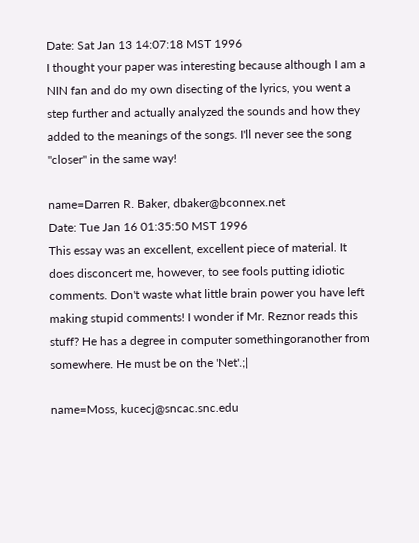Date: Sat Jan 13 14:07:18 MST 1996
I thought your paper was interesting because although I am a NIN fan and do my own disecting of the lyrics, you went a step further and actually analyzed the sounds and how they added to the meanings of the songs. I'll never see the song "closer" in the same way!

name=Darren R. Baker, dbaker@bconnex.net
Date: Tue Jan 16 01:35:50 MST 1996
This essay was an excellent, excellent piece of material. It does disconcert me, however, to see fools putting idiotic comments. Don't waste what little brain power you have left making stupid comments! I wonder if Mr. Reznor reads this stuff? He has a degree in computer somethingoranother from somewhere. He must be on the 'Net'.;|

name=Moss, kucecj@sncac.snc.edu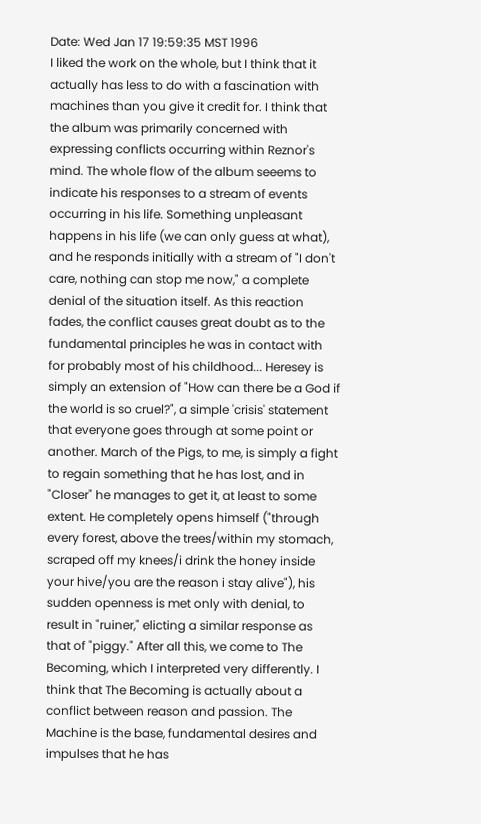Date: Wed Jan 17 19:59:35 MST 1996
I liked the work on the whole, but I think that it actually has less to do with a fascination with machines than you give it credit for. I think that the album was primarily concerned with expressing conflicts occurring within Reznor's mind. The whole flow of the album seeems to indicate his responses to a stream of events occurring in his life. Something unpleasant happens in his life (we can only guess at what), and he responds initially with a stream of "I don't care, nothing can stop me now," a complete denial of the situation itself. As this reaction fades, the conflict causes great doubt as to the fundamental principles he was in contact with for probably most of his childhood... Heresey is simply an extension of "How can there be a God if the world is so cruel?", a simple 'crisis' statement that everyone goes through at some point or another. March of the Pigs, to me, is simply a fight to regain something that he has lost, and in "Closer" he manages to get it, at least to some extent. He completely opens himself ("through every forest, above the trees/within my stomach, scraped off my knees/i drink the honey inside your hive/you are the reason i stay alive"), his sudden openness is met only with denial, to result in "ruiner," elicting a similar response as that of "piggy." After all this, we come to The Becoming, which I interpreted very differently. I think that The Becoming is actually about a conflict between reason and passion. The Machine is the base, fundamental desires and impulses that he has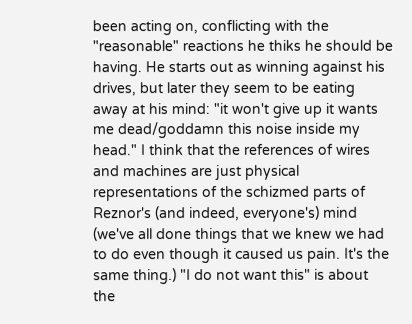been acting on, conflicting with the "reasonable" reactions he thiks he should be having. He starts out as winning against his drives, but later they seem to be eating away at his mind: "it won't give up it wants me dead/goddamn this noise inside my head." I think that the references of wires and machines are just physical representations of the schizmed parts of Reznor's (and indeed, everyone's) mind (we've all done things that we knew we had to do even though it caused us pain. It's the same thing.) "I do not want this" is about the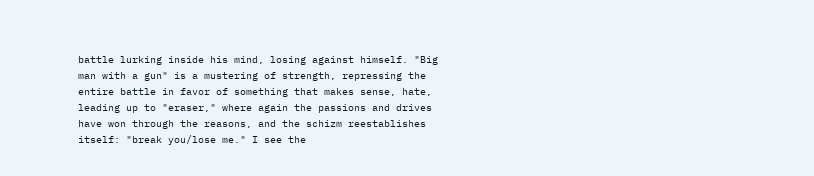battle lurking inside his mind, losing against himself. "Big man with a gun" is a mustering of strength, repressing the entire battle in favor of something that makes sense, hate, leading up to "eraser," where again the passions and drives have won through the reasons, and the schizm reestablishes itself: "break you/lose me." I see the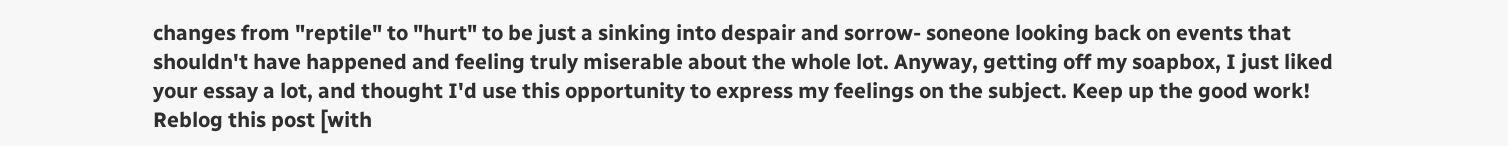changes from "reptile" to "hurt" to be just a sinking into despair and sorrow- soneone looking back on events that shouldn't have happened and feeling truly miserable about the whole lot. Anyway, getting off my soapbox, I just liked your essay a lot, and thought I'd use this opportunity to express my feelings on the subject. Keep up the good work!
Reblog this post [with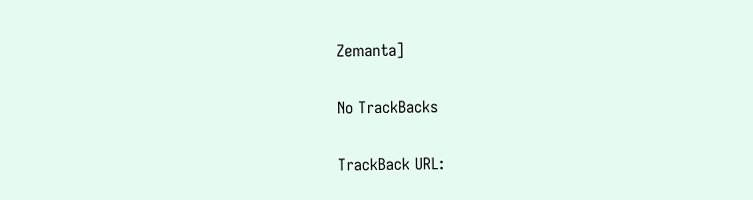Zemanta]

No TrackBacks

TrackBack URL: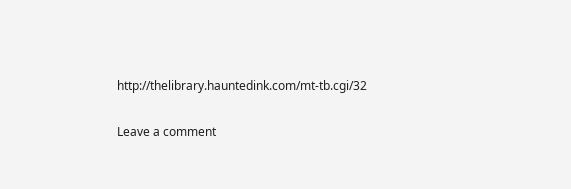http://thelibrary.hauntedink.com/mt-tb.cgi/32

Leave a comment